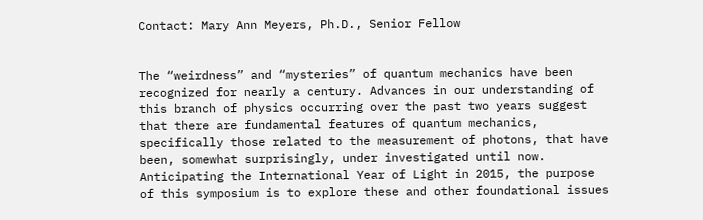Contact: Mary Ann Meyers, Ph.D., Senior Fellow


The “weirdness” and “mysteries” of quantum mechanics have been recognized for nearly a century. Advances in our understanding of this branch of physics occurring over the past two years suggest that there are fundamental features of quantum mechanics, specifically those related to the measurement of photons, that have been, somewhat surprisingly, under investigated until now. Anticipating the International Year of Light in 2015, the purpose of this symposium is to explore these and other foundational issues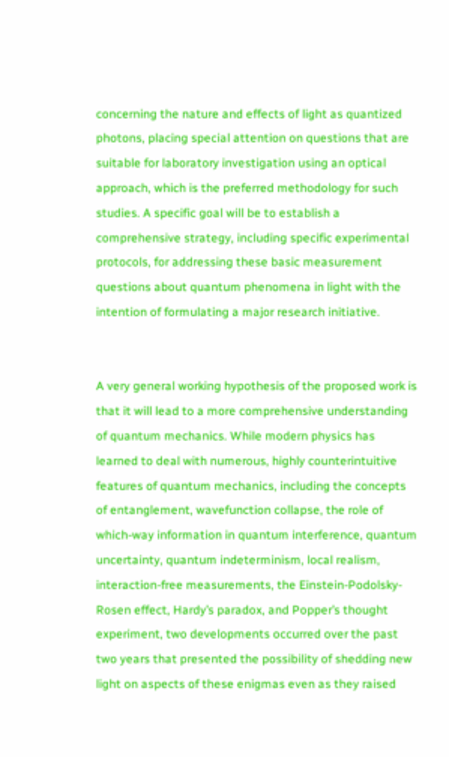concerning the nature and effects of light as quantized photons, placing special attention on questions that are suitable for laboratory investigation using an optical approach, which is the preferred methodology for such studies. A specific goal will be to establish a comprehensive strategy, including specific experimental protocols, for addressing these basic measurement questions about quantum phenomena in light with the intention of formulating a major research initiative.


A very general working hypothesis of the proposed work is that it will lead to a more comprehensive understanding of quantum mechanics. While modern physics has learned to deal with numerous, highly counterintuitive features of quantum mechanics, including the concepts of entanglement, wavefunction collapse, the role of which-way information in quantum interference, quantum uncertainty, quantum indeterminism, local realism, interaction-free measurements, the Einstein-Podolsky-Rosen effect, Hardy’s paradox, and Popper’s thought experiment, two developments occurred over the past two years that presented the possibility of shedding new light on aspects of these enigmas even as they raised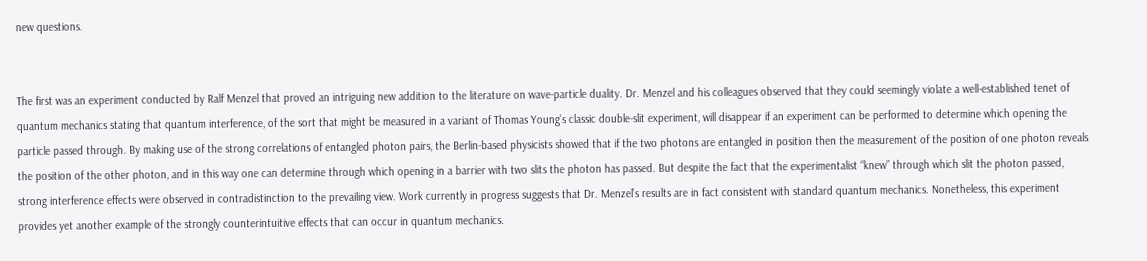new questions.


The first was an experiment conducted by Ralf Menzel that proved an intriguing new addition to the literature on wave-particle duality. Dr. Menzel and his colleagues observed that they could seemingly violate a well-established tenet of quantum mechanics stating that quantum interference, of the sort that might be measured in a variant of Thomas Young’s classic double-slit experiment, will disappear if an experiment can be performed to determine which opening the particle passed through. By making use of the strong correlations of entangled photon pairs, the Berlin-based physicists showed that if the two photons are entangled in position then the measurement of the position of one photon reveals the position of the other photon, and in this way one can determine through which opening in a barrier with two slits the photon has passed. But despite the fact that the experimentalist “knew” through which slit the photon passed, strong interference effects were observed in contradistinction to the prevailing view. Work currently in progress suggests that Dr. Menzel’s results are in fact consistent with standard quantum mechanics. Nonetheless, this experiment provides yet another example of the strongly counterintuitive effects that can occur in quantum mechanics.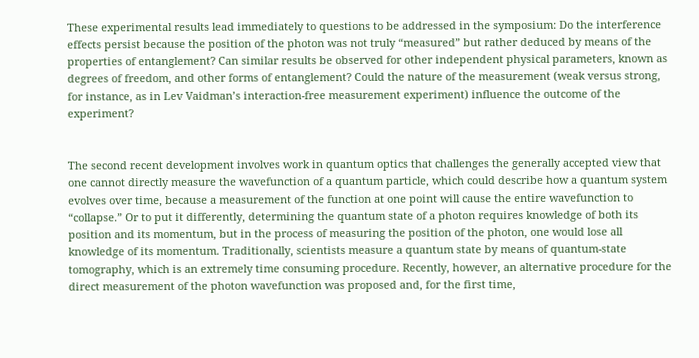These experimental results lead immediately to questions to be addressed in the symposium: Do the interference effects persist because the position of the photon was not truly “measured” but rather deduced by means of the properties of entanglement? Can similar results be observed for other independent physical parameters, known as degrees of freedom, and other forms of entanglement? Could the nature of the measurement (weak versus strong, for instance, as in Lev Vaidman’s interaction-free measurement experiment) influence the outcome of the experiment?


The second recent development involves work in quantum optics that challenges the generally accepted view that one cannot directly measure the wavefunction of a quantum particle, which could describe how a quantum system evolves over time, because a measurement of the function at one point will cause the entire wavefunction to “collapse.” Or to put it differently, determining the quantum state of a photon requires knowledge of both its position and its momentum, but in the process of measuring the position of the photon, one would lose all knowledge of its momentum. Traditionally, scientists measure a quantum state by means of quantum-state tomography, which is an extremely time consuming procedure. Recently, however, an alternative procedure for the direct measurement of the photon wavefunction was proposed and, for the first time,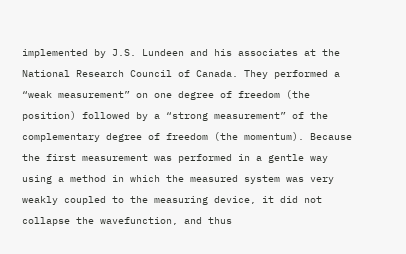implemented by J.S. Lundeen and his associates at the National Research Council of Canada. They performed a “weak measurement” on one degree of freedom (the position) followed by a “strong measurement” of the complementary degree of freedom (the momentum). Because the first measurement was performed in a gentle way using a method in which the measured system was very weakly coupled to the measuring device, it did not collapse the wavefunction, and thus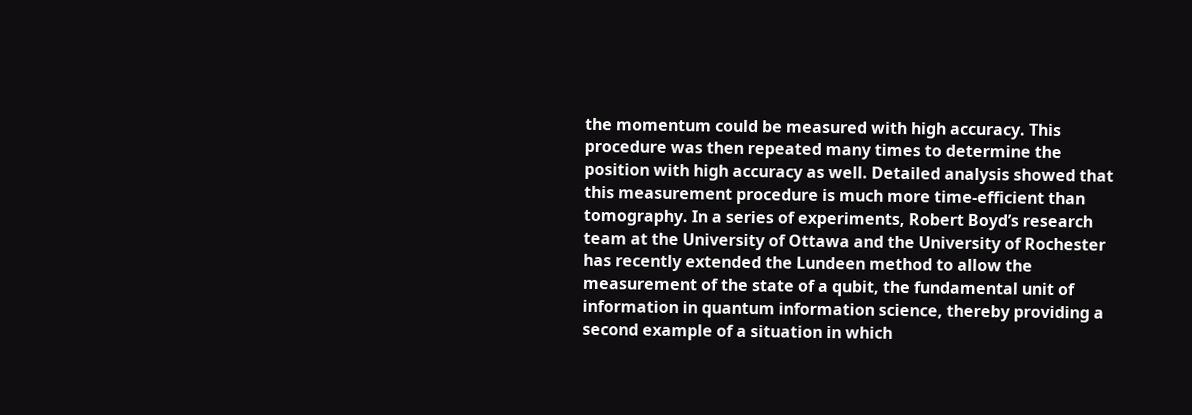the momentum could be measured with high accuracy. This procedure was then repeated many times to determine the position with high accuracy as well. Detailed analysis showed that this measurement procedure is much more time-efficient than tomography. In a series of experiments, Robert Boyd’s research team at the University of Ottawa and the University of Rochester has recently extended the Lundeen method to allow the measurement of the state of a qubit, the fundamental unit of information in quantum information science, thereby providing a second example of a situation in which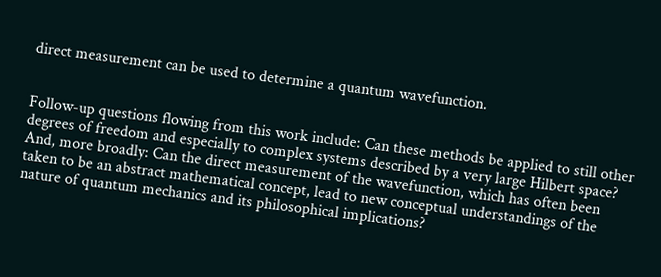direct measurement can be used to determine a quantum wavefunction.


Follow-up questions flowing from this work include: Can these methods be applied to still other degrees of freedom and especially to complex systems described by a very large Hilbert space? And, more broadly: Can the direct measurement of the wavefunction, which has often been taken to be an abstract mathematical concept, lead to new conceptual understandings of the nature of quantum mechanics and its philosophical implications?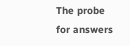The probe for answers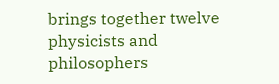brings together twelve physicists and philosophers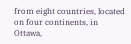from eight countries, located on four continents, in Ottawa,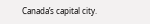Canada’s capital city.